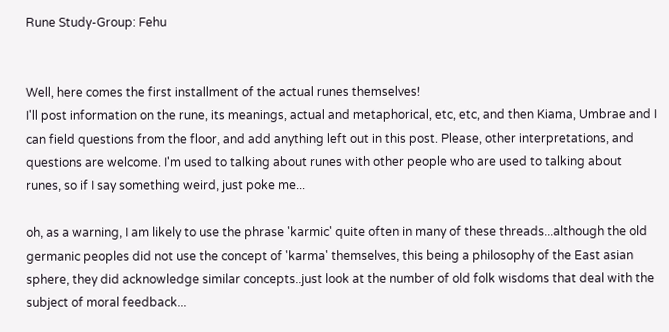Rune Study-Group: Fehu


Well, here comes the first installment of the actual runes themselves!
I'll post information on the rune, its meanings, actual and metaphorical, etc, etc, and then Kiama, Umbrae and I can field questions from the floor, and add anything left out in this post. Please, other interpretations, and questions are welcome. I'm used to talking about runes with other people who are used to talking about runes, so if I say something weird, just poke me...

oh, as a warning, I am likely to use the phrase 'karmic' quite often in many of these threads...although the old germanic peoples did not use the concept of 'karma' themselves, this being a philosophy of the East asian sphere, they did acknowledge similar concepts..just look at the number of old folk wisdoms that deal with the subject of moral feedback...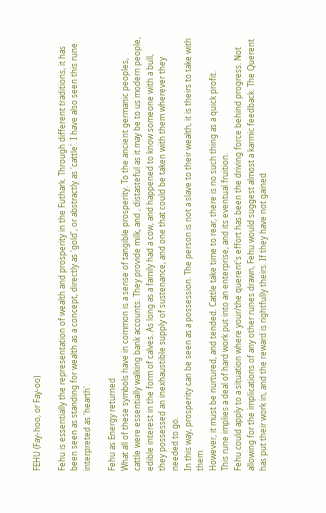FEHU (Fay-hoo, or Fay-oo)

Fehu is essentially the representation of wealth and prosperity in the Futhark. Through different traditions, it has been seen as standing for wealth as a concept, directly as 'gold', or abstractly as 'cattle'. I have also seen this rune interpreted as 'hearth'.

Fehu as Energy returned
What all of these symbols have in common is a sense of tangible prosperity. To the ancient germanic peoples, cattle were essentially walking bank accounts. They provide milk, and , distasteful as it may be to us modern people, edible interest in the form of calves. As long as a family had a cow, and happened to know someone with a bull, they possessed an inexhaustible supply of sustenance, and one that could be taken with them wherever they needed to go.
In this way, prosperity can be seen as a possession. The person is not a slave to their wealth, it is theirs to take with them.
However, it must be nurtured, and tended. Cattle take time to rear, there is no such thing as a quick profit.
This rune implies a deal of hard work put into an enterprise, and its eventual fruition.
Fehu could apply to a situation where your/the querent's effort has been the driving force behind progress. Not allowing for the implications of any other runes drawn, Fehu would suggest almost a karmic feedback. The Querent has put their work in, and the reward is rightfully theirs. If they have not gained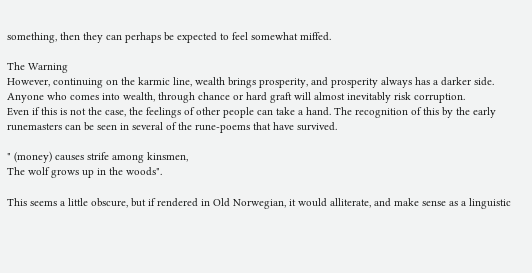something, then they can perhaps be expected to feel somewhat miffed.

The Warning
However, continuing on the karmic line, wealth brings prosperity, and prosperity always has a darker side. Anyone who comes into wealth, through chance or hard graft will almost inevitably risk corruption.
Even if this is not the case, the feelings of other people can take a hand. The recognition of this by the early runemasters can be seen in several of the rune-poems that have survived.

" (money) causes strife among kinsmen,
The wolf grows up in the woods".

This seems a little obscure, but if rendered in Old Norwegian, it would alliterate, and make sense as a linguistic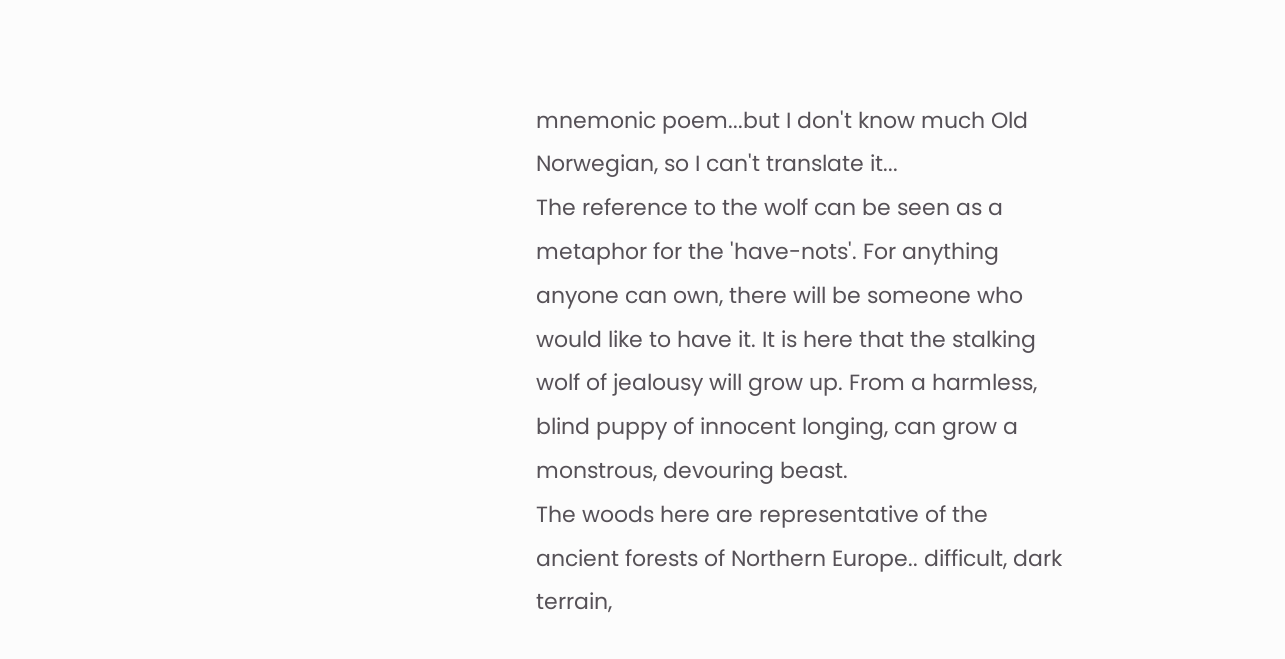mnemonic poem...but I don't know much Old Norwegian, so I can't translate it...
The reference to the wolf can be seen as a metaphor for the 'have-nots'. For anything anyone can own, there will be someone who would like to have it. It is here that the stalking wolf of jealousy will grow up. From a harmless, blind puppy of innocent longing, can grow a monstrous, devouring beast.
The woods here are representative of the ancient forests of Northern Europe.. difficult, dark terrain,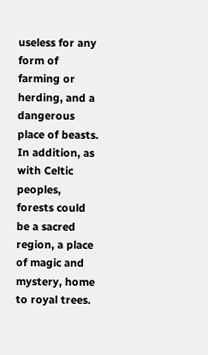useless for any form of farming or herding, and a dangerous place of beasts. In addition, as with Celtic peoples, forests could be a sacred region, a place of magic and mystery, home to royal trees.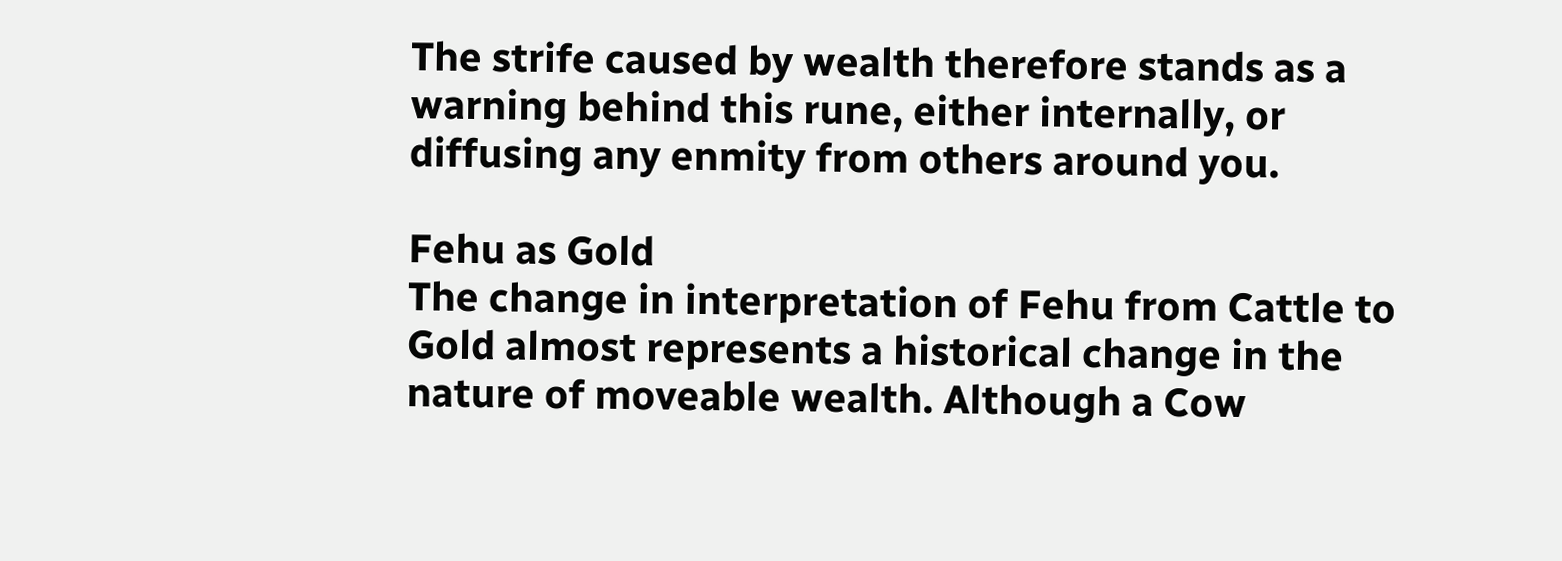The strife caused by wealth therefore stands as a warning behind this rune, either internally, or diffusing any enmity from others around you.

Fehu as Gold
The change in interpretation of Fehu from Cattle to Gold almost represents a historical change in the nature of moveable wealth. Although a Cow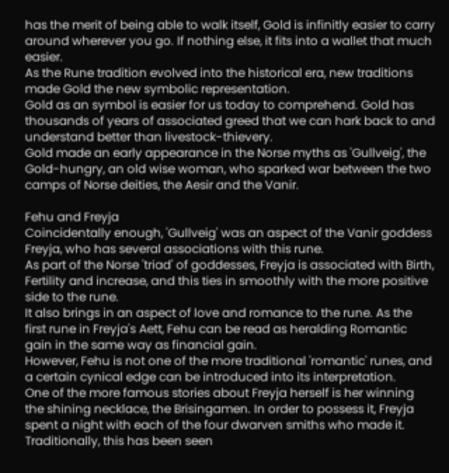has the merit of being able to walk itself, Gold is infinitly easier to carry around wherever you go. If nothing else, it fits into a wallet that much easier.
As the Rune tradition evolved into the historical era, new traditions made Gold the new symbolic representation.
Gold as an symbol is easier for us today to comprehend. Gold has thousands of years of associated greed that we can hark back to and understand better than livestock-thievery.
Gold made an early appearance in the Norse myths as 'Gullveig', the Gold-hungry, an old wise woman, who sparked war between the two camps of Norse deities, the Aesir and the Vanir.

Fehu and Freyja
Coincidentally enough, 'Gullveig' was an aspect of the Vanir goddess Freyja, who has several associations with this rune.
As part of the Norse 'triad' of goddesses, Freyja is associated with Birth, Fertility and increase, and this ties in smoothly with the more positive side to the rune.
It also brings in an aspect of love and romance to the rune. As the first rune in Freyja's Aett, Fehu can be read as heralding Romantic gain in the same way as financial gain.
However, Fehu is not one of the more traditional 'romantic' runes, and a certain cynical edge can be introduced into its interpretation.
One of the more famous stories about Freyja herself is her winning the shining necklace, the Brisingamen. In order to possess it, Freyja spent a night with each of the four dwarven smiths who made it.
Traditionally, this has been seen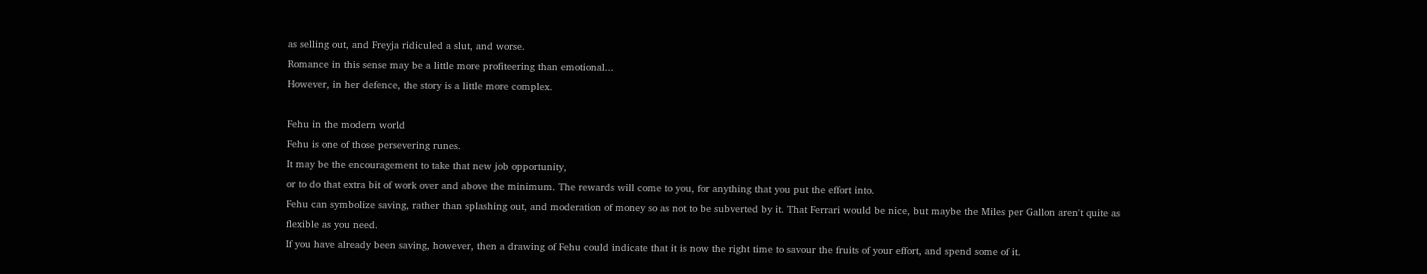as selling out, and Freyja ridiculed a slut, and worse.
Romance in this sense may be a little more profiteering than emotional...
However, in her defence, the story is a little more complex.

Fehu in the modern world
Fehu is one of those persevering runes.
It may be the encouragement to take that new job opportunity,
or to do that extra bit of work over and above the minimum. The rewards will come to you, for anything that you put the effort into.
Fehu can symbolize saving, rather than splashing out, and moderation of money so as not to be subverted by it. That Ferrari would be nice, but maybe the Miles per Gallon aren't quite as flexible as you need.
If you have already been saving, however, then a drawing of Fehu could indicate that it is now the right time to savour the fruits of your effort, and spend some of it.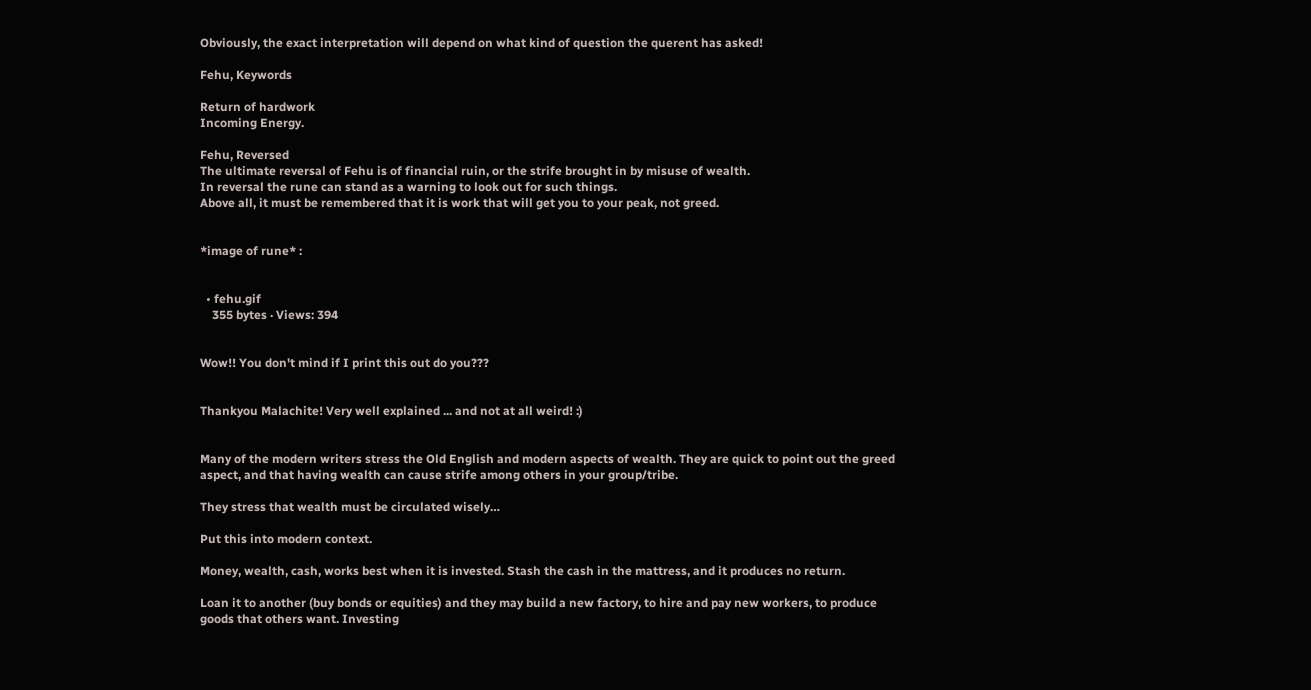Obviously, the exact interpretation will depend on what kind of question the querent has asked!

Fehu, Keywords

Return of hardwork
Incoming Energy.

Fehu, Reversed
The ultimate reversal of Fehu is of financial ruin, or the strife brought in by misuse of wealth.
In reversal the rune can stand as a warning to look out for such things.
Above all, it must be remembered that it is work that will get you to your peak, not greed.


*image of rune* :


  • fehu.gif
    355 bytes · Views: 394


Wow!! You don't mind if I print this out do you???


Thankyou Malachite! Very well explained ... and not at all weird! :)


Many of the modern writers stress the Old English and modern aspects of wealth. They are quick to point out the greed aspect, and that having wealth can cause strife among others in your group/tribe.

They stress that wealth must be circulated wisely…

Put this into modern context.

Money, wealth, cash, works best when it is invested. Stash the cash in the mattress, and it produces no return.

Loan it to another (buy bonds or equities) and they may build a new factory, to hire and pay new workers, to produce goods that others want. Investing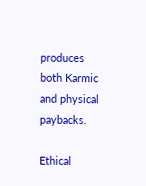produces both Karmic and physical paybacks.

Ethical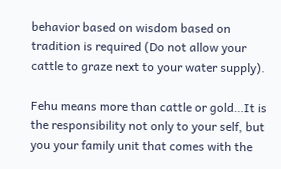behavior based on wisdom based on tradition is required (Do not allow your cattle to graze next to your water supply).

Fehu means more than cattle or gold…It is the responsibility not only to your self, but you your family unit that comes with the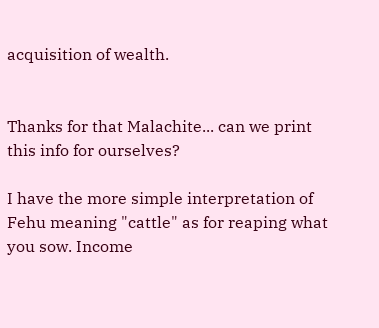acquisition of wealth.


Thanks for that Malachite... can we print this info for ourselves?

I have the more simple interpretation of Fehu meaning "cattle" as for reaping what you sow. Income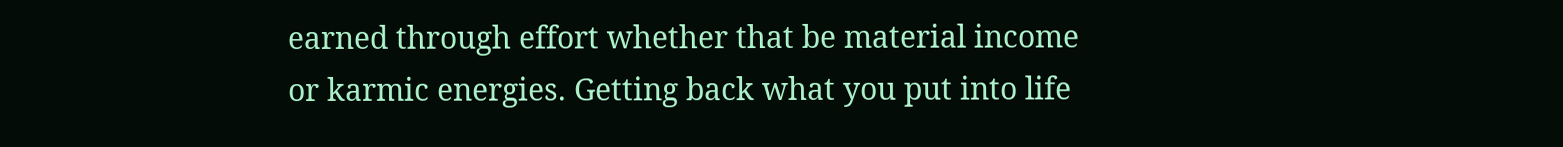earned through effort whether that be material income or karmic energies. Getting back what you put into life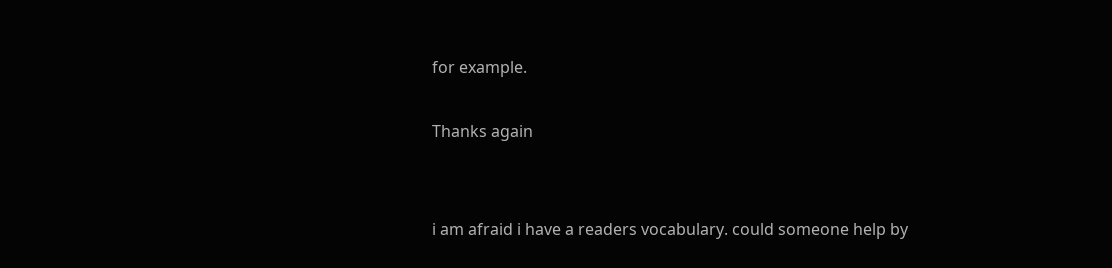for example.

Thanks again


i am afraid i have a readers vocabulary. could someone help by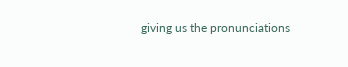giving us the pronunciations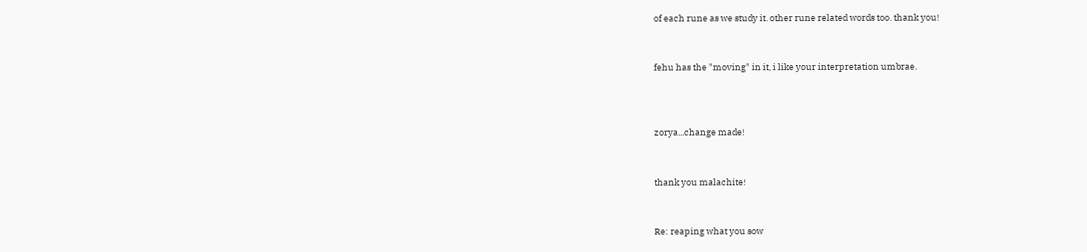of each rune as we study it. other rune related words too. thank you!


fehu has the "moving" in it, i like your interpretation umbrae.



zorya...change made!


thank you malachite!


Re: reaping what you sow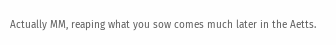Actually MM, reaping what you sow comes much later in the Aetts.